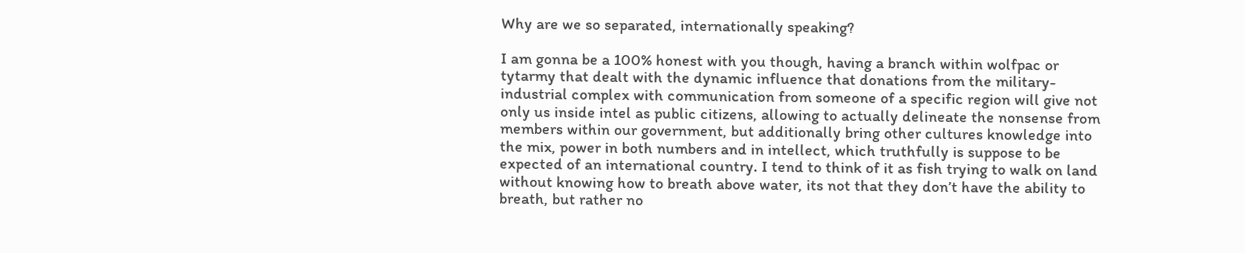Why are we so separated, internationally speaking?

I am gonna be a 100% honest with you though, having a branch within wolfpac or tytarmy that dealt with the dynamic influence that donations from the military-industrial complex with communication from someone of a specific region will give not only us inside intel as public citizens, allowing to actually delineate the nonsense from members within our government, but additionally bring other cultures knowledge into the mix, power in both numbers and in intellect, which truthfully is suppose to be expected of an international country. I tend to think of it as fish trying to walk on land without knowing how to breath above water, its not that they don’t have the ability to breath, but rather no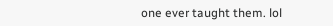one ever taught them. lol